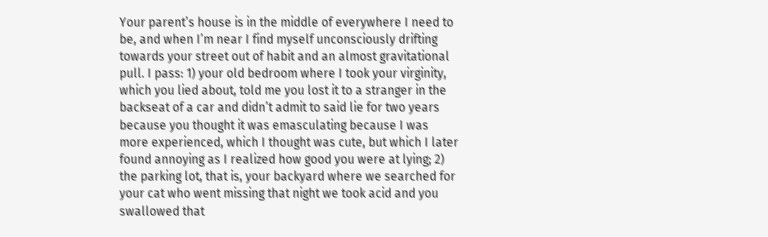Your parent’s house is in the middle of everywhere I need to be, and when I’m near I find myself unconsciously drifting towards your street out of habit and an almost gravitational pull. I pass: 1) your old bedroom where I took your virginity, which you lied about, told me you lost it to a stranger in the backseat of a car and didn’t admit to said lie for two years because you thought it was emasculating because I was more experienced, which I thought was cute, but which I later found annoying as I realized how good you were at lying; 2) the parking lot, that is, your backyard where we searched for your cat who went missing that night we took acid and you swallowed that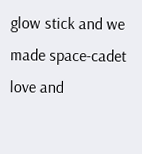glow stick and we made space-cadet love and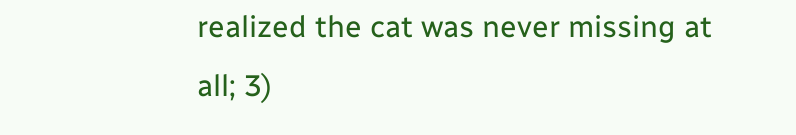realized the cat was never missing at all; 3)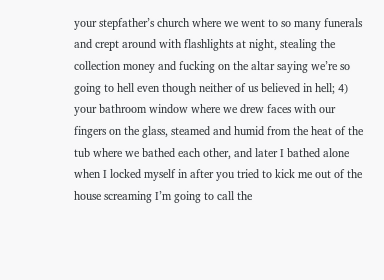your stepfather’s church where we went to so many funerals and crept around with flashlights at night, stealing the collection money and fucking on the altar saying we’re so going to hell even though neither of us believed in hell; 4) your bathroom window where we drew faces with our fingers on the glass, steamed and humid from the heat of the tub where we bathed each other, and later I bathed alone when I locked myself in after you tried to kick me out of the house screaming I’m going to call the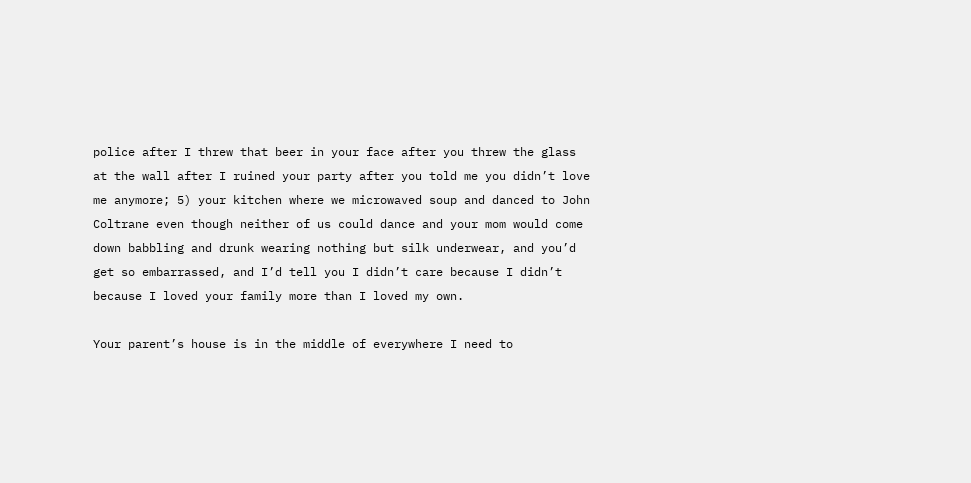police after I threw that beer in your face after you threw the glass at the wall after I ruined your party after you told me you didn’t love me anymore; 5) your kitchen where we microwaved soup and danced to John Coltrane even though neither of us could dance and your mom would come down babbling and drunk wearing nothing but silk underwear, and you’d get so embarrassed, and I’d tell you I didn’t care because I didn’t because I loved your family more than I loved my own.

Your parent’s house is in the middle of everywhere I need to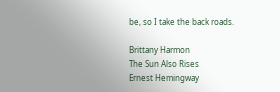be, so I take the back roads.

Brittany Harmon
The Sun Also Rises
Ernest Hemingway